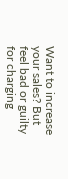Want to increase your sales? But feel bad or guilty for charging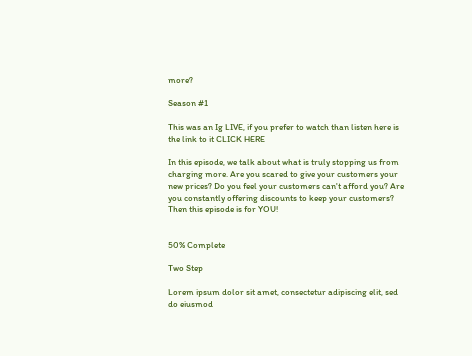more?

Season #1

This was an Ig LIVE, if you prefer to watch than listen here is the link to it CLICK HERE

In this episode, we talk about what is truly stopping us from charging more. Are you scared to give your customers your new prices? Do you feel your customers can't afford you? Are you constantly offering discounts to keep your customers? Then this episode is for YOU!


50% Complete

Two Step

Lorem ipsum dolor sit amet, consectetur adipiscing elit, sed do eiusmod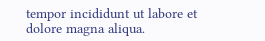tempor incididunt ut labore et dolore magna aliqua.